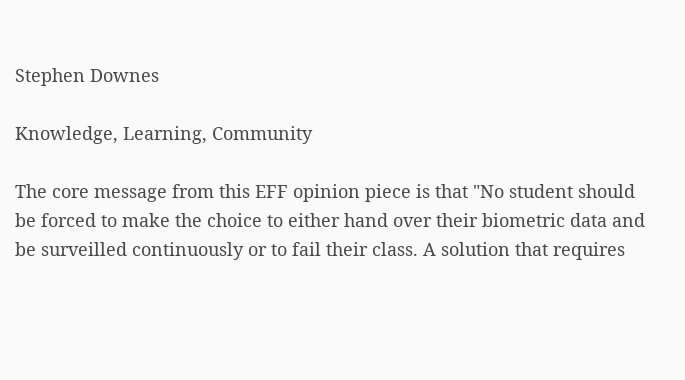Stephen Downes

Knowledge, Learning, Community

The core message from this EFF opinion piece is that "No student should be forced to make the choice to either hand over their biometric data and be surveilled continuously or to fail their class. A solution that requires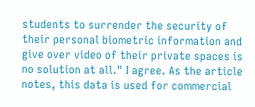students to surrender the security of their personal biometric information and give over video of their private spaces is no solution at all." I agree. As the article notes, this data is used for commercial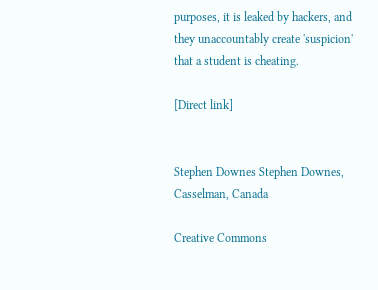purposes, it is leaked by hackers, and they unaccountably create 'suspicion' that a student is cheating.

[Direct link]


Stephen Downes Stephen Downes, Casselman, Canada

Creative Commons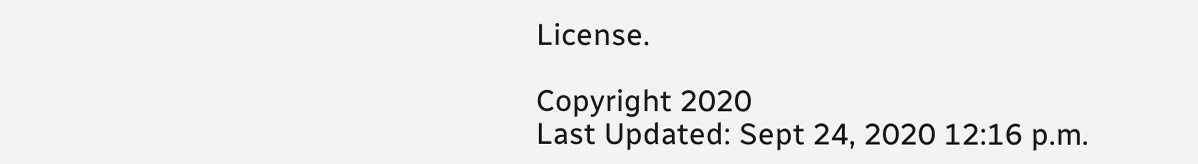License.

Copyright 2020
Last Updated: Sept 24, 2020 12:16 p.m.